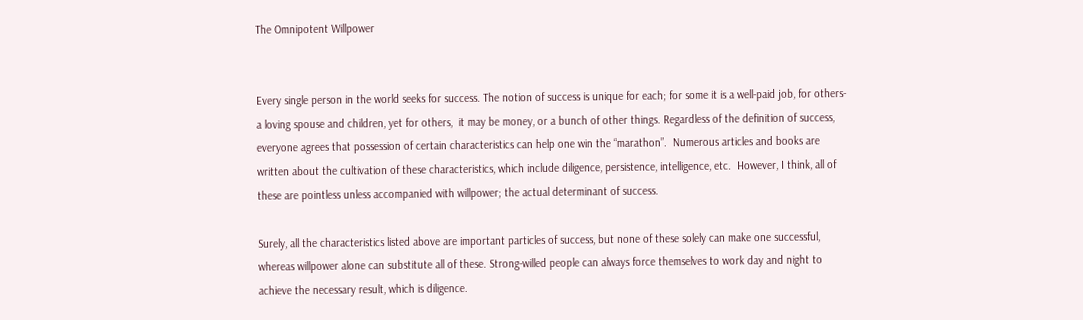The Omnipotent Willpower


Every single person in the world seeks for success. The notion of success is unique for each; for some it is a well-paid job, for others-a loving spouse and children, yet for others,  it may be money, or a bunch of other things. Regardless of the definition of success, everyone agrees that possession of certain characteristics can help one win the “marathon”.  Numerous articles and books are written about the cultivation of these characteristics, which include diligence, persistence, intelligence, etc.  However, I think, all of these are pointless unless accompanied with willpower; the actual determinant of success.

Surely, all the characteristics listed above are important particles of success, but none of these solely can make one successful, whereas willpower alone can substitute all of these. Strong-willed people can always force themselves to work day and night to achieve the necessary result, which is diligence.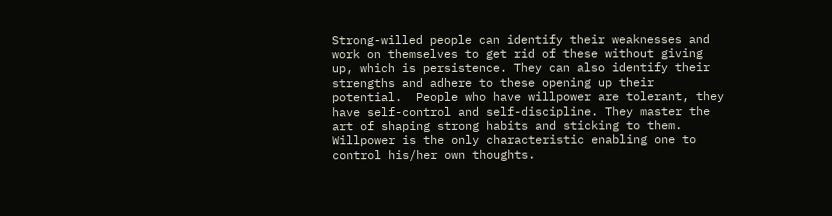Strong-willed people can identify their weaknesses and work on themselves to get rid of these without giving up, which is persistence. They can also identify their strengths and adhere to these opening up their potential.  People who have willpower are tolerant, they have self-control and self-discipline. They master the art of shaping strong habits and sticking to them.  Willpower is the only characteristic enabling one to control his/her own thoughts.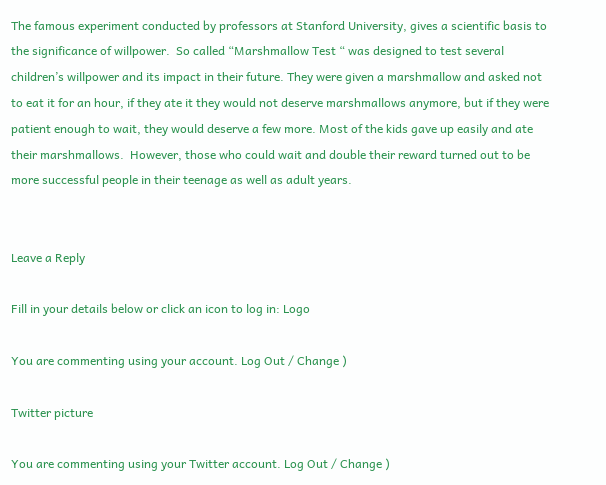The famous experiment conducted by professors at Stanford University, gives a scientific basis to the significance of willpower.  So called “Marshmallow Test “ was designed to test several children’s willpower and its impact in their future. They were given a marshmallow and asked not to eat it for an hour, if they ate it they would not deserve marshmallows anymore, but if they were patient enough to wait, they would deserve a few more. Most of the kids gave up easily and ate their marshmallows.  However, those who could wait and double their reward turned out to be more successful people in their teenage as well as adult years.


Leave a Reply

Fill in your details below or click an icon to log in: Logo

You are commenting using your account. Log Out / Change )

Twitter picture

You are commenting using your Twitter account. Log Out / Change )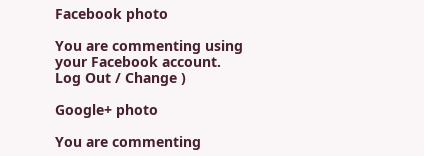Facebook photo

You are commenting using your Facebook account. Log Out / Change )

Google+ photo

You are commenting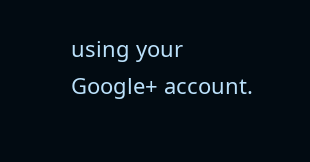using your Google+ account.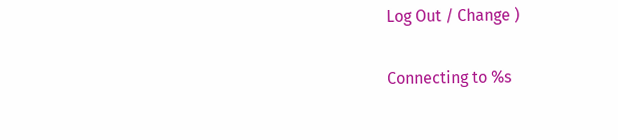Log Out / Change )

Connecting to %s